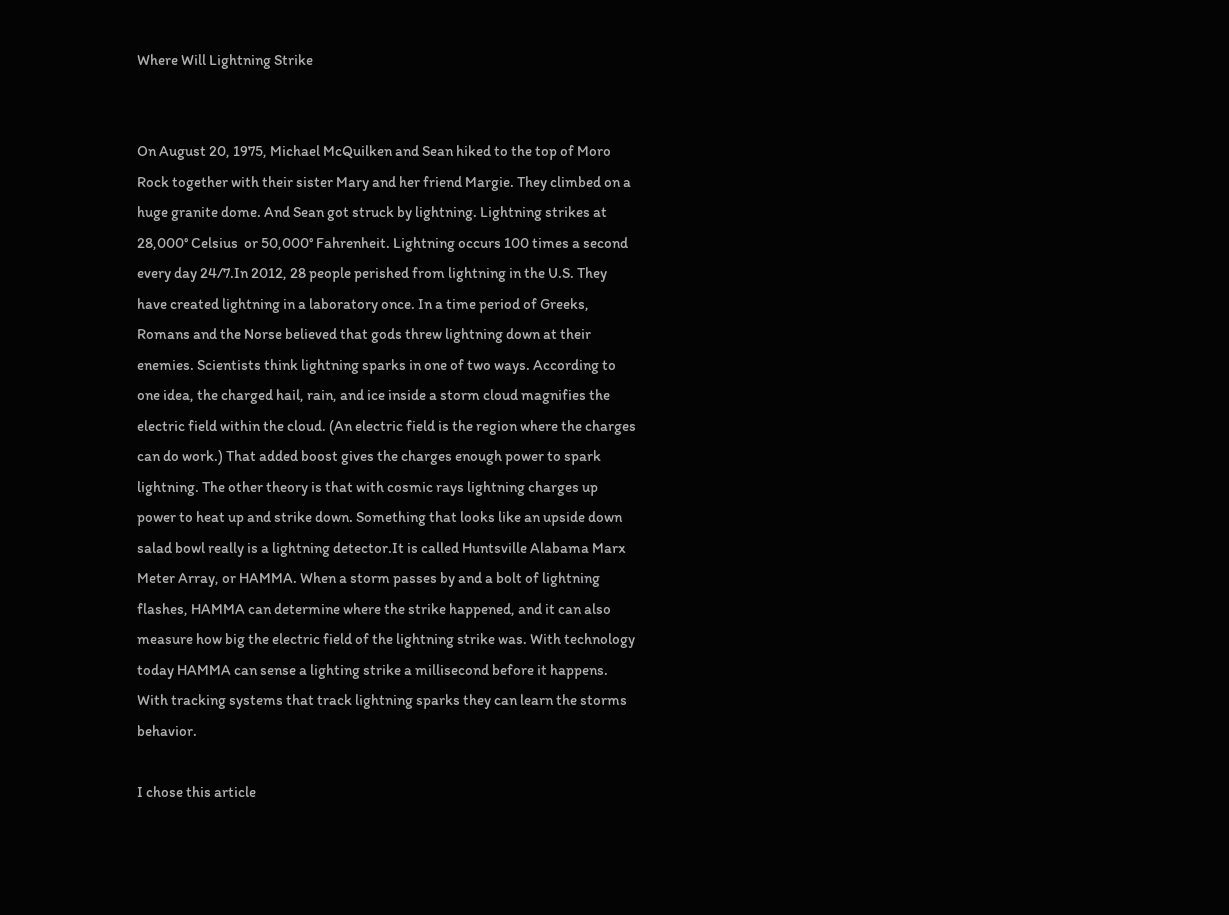Where Will Lightning Strike


On August 20, 1975, Michael McQuilken and Sean hiked to the top of Moro Rock together with their sister Mary and her friend Margie. They climbed on a huge granite dome. And Sean got struck by lightning. Lightning strikes at  28,000° Celsius  or 50,000° Fahrenheit. Lightning occurs 100 times a second every day 24/7.In 2012, 28 people perished from lightning in the U.S. They have created lightning in a laboratory once. In a time period of Greeks, Romans and the Norse believed that gods threw lightning down at their enemies. Scientists think lightning sparks in one of two ways. According to one idea, the charged hail, rain, and ice inside a storm cloud magnifies the electric field within the cloud. (An electric field is the region where the charges can do work.) That added boost gives the charges enough power to spark lightning. The other theory is that with cosmic rays lightning charges up power to heat up and strike down. Something that looks like an upside down salad bowl really is a lightning detector.It is called Huntsville Alabama Marx Meter Array, or HAMMA. When a storm passes by and a bolt of lightning flashes, HAMMA can determine where the strike happened, and it can also measure how big the electric field of the lightning strike was. With technology today HAMMA can sense a lighting strike a millisecond before it happens. With tracking systems that track lightning sparks they can learn the storms behavior.

I chose this article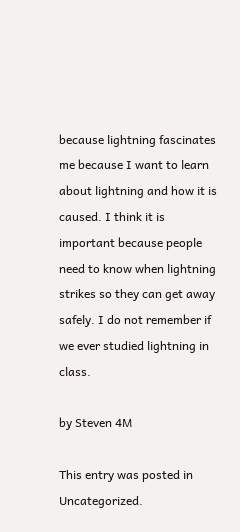because lightning fascinates me because I want to learn about lightning and how it is caused. I think it is important because people need to know when lightning strikes so they can get away safely. I do not remember if we ever studied lightning in class.

by Steven 4M

This entry was posted in Uncategorized.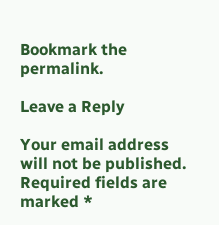Bookmark the permalink.

Leave a Reply

Your email address will not be published. Required fields are marked *